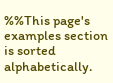%%This page's examples section is sorted alphabetically.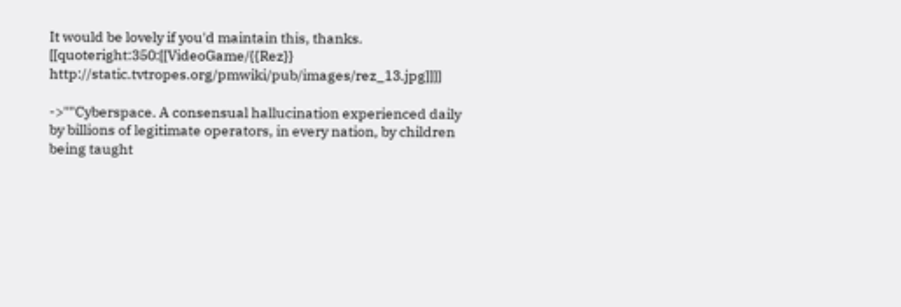It would be lovely if you'd maintain this, thanks.
[[quoteright:350:[[VideoGame/{{Rez}} http://static.tvtropes.org/pmwiki/pub/images/rez_13.jpg]]]]

->''"Cyberspace. A consensual hallucination experienced daily by billions of legitimate operators, in every nation, by children being taught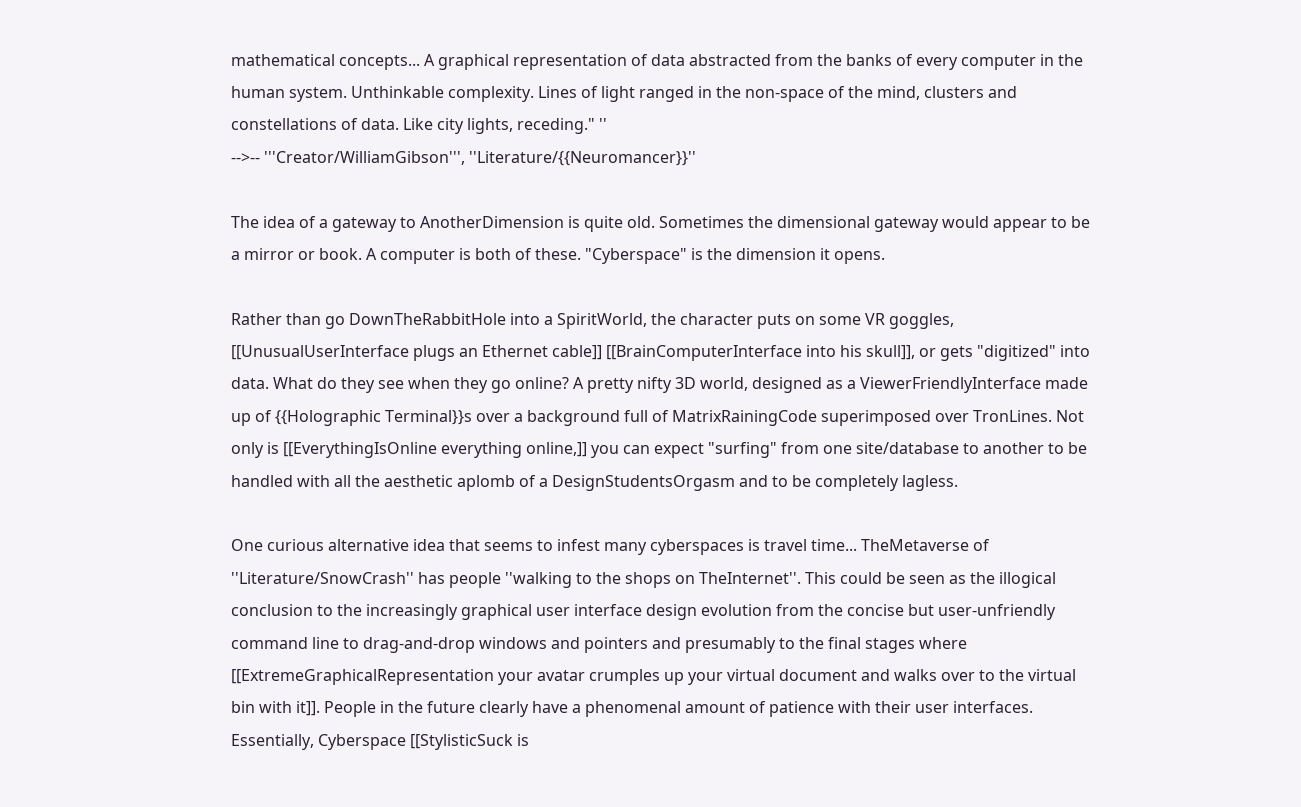mathematical concepts... A graphical representation of data abstracted from the banks of every computer in the human system. Unthinkable complexity. Lines of light ranged in the non-space of the mind, clusters and constellations of data. Like city lights, receding." ''
-->-- '''Creator/WilliamGibson''', ''Literature/{{Neuromancer}}''

The idea of a gateway to AnotherDimension is quite old. Sometimes the dimensional gateway would appear to be a mirror or book. A computer is both of these. "Cyberspace" is the dimension it opens.

Rather than go DownTheRabbitHole into a SpiritWorld, the character puts on some VR goggles, [[UnusualUserInterface plugs an Ethernet cable]] [[BrainComputerInterface into his skull]], or gets "digitized" into data. What do they see when they go online? A pretty nifty 3D world, designed as a ViewerFriendlyInterface made up of {{Holographic Terminal}}s over a background full of MatrixRainingCode superimposed over TronLines. Not only is [[EverythingIsOnline everything online,]] you can expect "surfing" from one site/database to another to be handled with all the aesthetic aplomb of a DesignStudentsOrgasm and to be completely lagless.

One curious alternative idea that seems to infest many cyberspaces is travel time... TheMetaverse of ''Literature/SnowCrash'' has people ''walking to the shops on TheInternet''. This could be seen as the illogical conclusion to the increasingly graphical user interface design evolution from the concise but user-unfriendly command line to drag-and-drop windows and pointers and presumably to the final stages where [[ExtremeGraphicalRepresentation your avatar crumples up your virtual document and walks over to the virtual bin with it]]. People in the future clearly have a phenomenal amount of patience with their user interfaces. Essentially, Cyberspace [[StylisticSuck is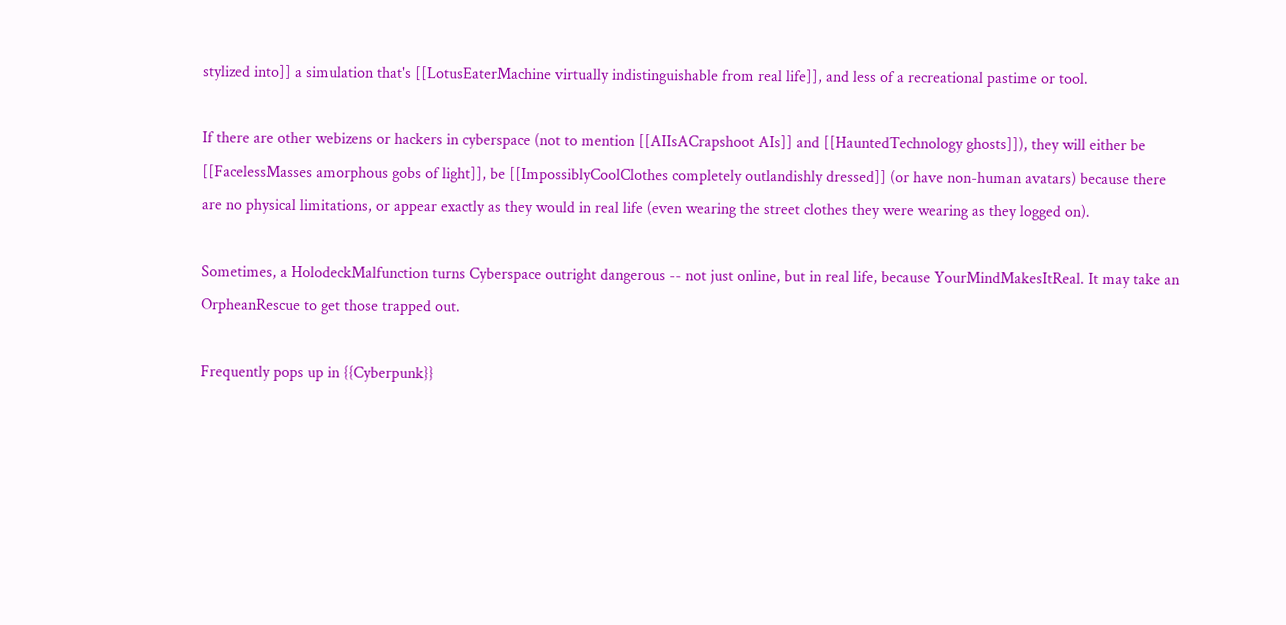stylized into]] a simulation that's [[LotusEaterMachine virtually indistinguishable from real life]], and less of a recreational pastime or tool.

If there are other webizens or hackers in cyberspace (not to mention [[AIIsACrapshoot AIs]] and [[HauntedTechnology ghosts]]), they will either be [[FacelessMasses amorphous gobs of light]], be [[ImpossiblyCoolClothes completely outlandishly dressed]] (or have non-human avatars) because there are no physical limitations, or appear exactly as they would in real life (even wearing the street clothes they were wearing as they logged on).

Sometimes, a HolodeckMalfunction turns Cyberspace outright dangerous -- not just online, but in real life, because YourMindMakesItReal. It may take an OrpheanRescue to get those trapped out.

Frequently pops up in {{Cyberpunk}}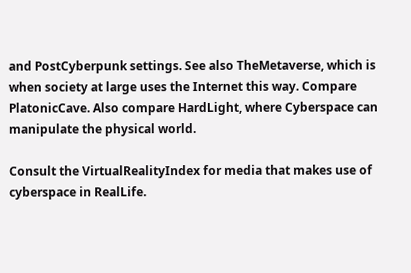and PostCyberpunk settings. See also TheMetaverse, which is when society at large uses the Internet this way. Compare PlatonicCave. Also compare HardLight, where Cyberspace can manipulate the physical world.

Consult the VirtualRealityIndex for media that makes use of cyberspace in RealLife.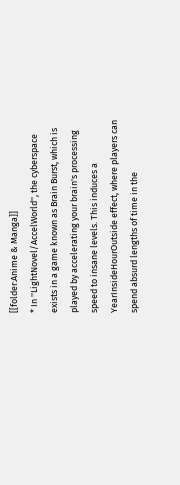[[folder:Anime & Manga]]
* In ''LightNovel/AccelWorld'', the cyberspace exists in a game known as Brain Burst, which is played by accelerating your brain's processing speed to insane levels. This induces a YearInsideHourOutside effect, where players can spend absurd lengths of time in the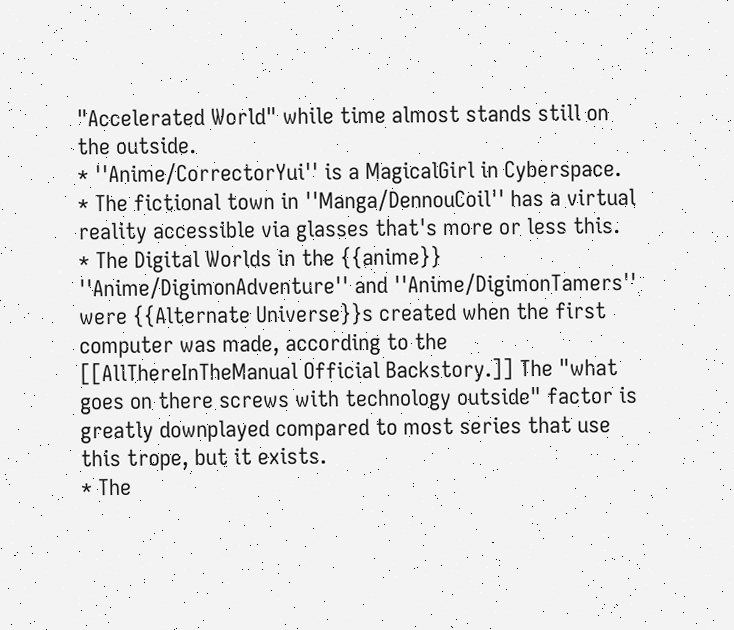"Accelerated World" while time almost stands still on the outside.
* ''Anime/CorrectorYui'' is a MagicalGirl in Cyberspace.
* The fictional town in ''Manga/DennouCoil'' has a virtual reality accessible via glasses that's more or less this.
* The Digital Worlds in the {{anime}} ''Anime/DigimonAdventure'' and ''Anime/DigimonTamers'' were {{Alternate Universe}}s created when the first computer was made, according to the [[AllThereInTheManual Official Backstory.]] The "what goes on there screws with technology outside" factor is greatly downplayed compared to most series that use this trope, but it exists.
* The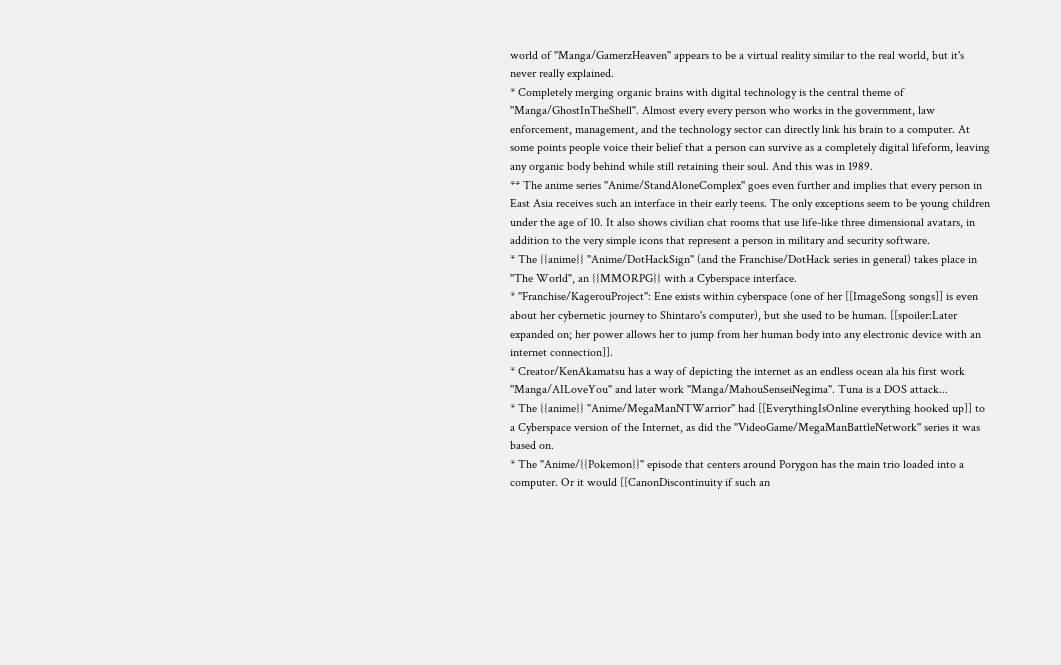world of ''Manga/GamerzHeaven'' appears to be a virtual reality similar to the real world, but it's never really explained.
* Completely merging organic brains with digital technology is the central theme of ''Manga/GhostInTheShell''. Almost every every person who works in the government, law enforcement, management, and the technology sector can directly link his brain to a computer. At some points people voice their belief that a person can survive as a completely digital lifeform, leaving any organic body behind while still retaining their soul. And this was in 1989.
** The anime series ''Anime/StandAloneComplex'' goes even further and implies that every person in East Asia receives such an interface in their early teens. The only exceptions seem to be young children under the age of 10. It also shows civilian chat rooms that use life-like three dimensional avatars, in addition to the very simple icons that represent a person in military and security software.
* The {{anime}} ''Anime/DotHackSign'' (and the Franchise/DotHack series in general) takes place in "The World", an {{MMORPG}} with a Cyberspace interface.
* ''Franchise/KagerouProject'': Ene exists within cyberspace (one of her [[ImageSong songs]] is even about her cybernetic journey to Shintaro's computer), but she used to be human. [[spoiler:Later expanded on; her power allows her to jump from her human body into any electronic device with an internet connection]].
* Creator/KenAkamatsu has a way of depicting the internet as an endless ocean ala his first work ''Manga/AILoveYou'' and later work ''Manga/MahouSenseiNegima''. Tuna is a DOS attack...
* The {{anime}} ''Anime/MegaManNTWarrior'' had [[EverythingIsOnline everything hooked up]] to a Cyberspace version of the Internet, as did the ''VideoGame/MegaManBattleNetwork'' series it was based on.
* The ''Anime/{{Pokemon}}'' episode that centers around Porygon has the main trio loaded into a computer. Or it would [[CanonDiscontinuity if such an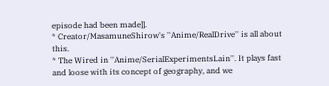episode had been made]].
* Creator/MasamuneShirow's ''Anime/RealDrive'' is all about this.
* The Wired in ''Anime/SerialExperimentsLain''. It plays fast and loose with its concept of geography, and we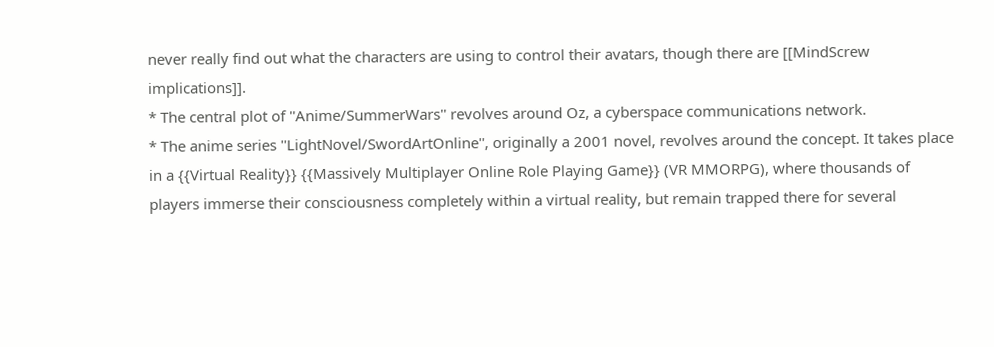never really find out what the characters are using to control their avatars, though there are [[MindScrew implications]].
* The central plot of ''Anime/SummerWars'' revolves around Oz, a cyberspace communications network.
* The anime series ''LightNovel/SwordArtOnline'', originally a 2001 novel, revolves around the concept. It takes place in a {{Virtual Reality}} {{Massively Multiplayer Online Role Playing Game}} (VR MMORPG), where thousands of players immerse their consciousness completely within a virtual reality, but remain trapped there for several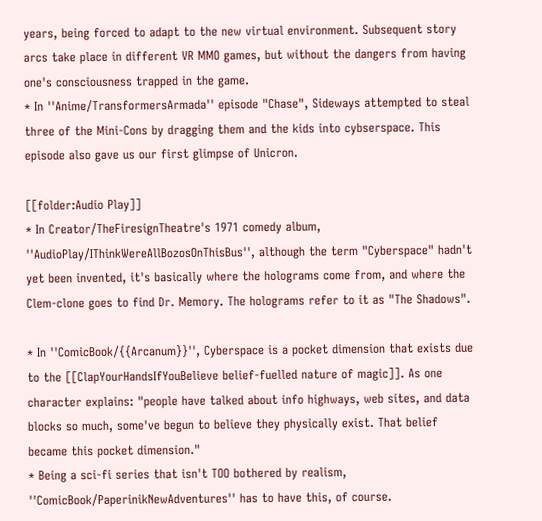years, being forced to adapt to the new virtual environment. Subsequent story arcs take place in different VR MMO games, but without the dangers from having one's consciousness trapped in the game.
* In ''Anime/TransformersArmada'' episode "Chase", Sideways attempted to steal three of the Mini-Cons by dragging them and the kids into cybserspace. This episode also gave us our first glimpse of Unicron.

[[folder:Audio Play]]
* In Creator/TheFiresignTheatre's 1971 comedy album, ''AudioPlay/IThinkWereAllBozosOnThisBus'', although the term "Cyberspace" hadn't yet been invented, it's basically where the holograms come from, and where the Clem-clone goes to find Dr. Memory. The holograms refer to it as "The Shadows".

* In ''ComicBook/{{Arcanum}}'', Cyberspace is a pocket dimension that exists due to the [[ClapYourHandsIfYouBelieve belief-fuelled nature of magic]]. As one character explains: "people have talked about info highways, web sites, and data blocks so much, some've begun to believe they physically exist. That belief became this pocket dimension."
* Being a sci-fi series that isn't TOO bothered by realism, ''ComicBook/PaperinikNewAdventures'' has to have this, of course.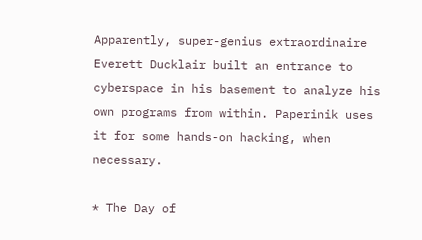Apparently, super-genius extraordinaire Everett Ducklair built an entrance to cyberspace in his basement to analyze his own programs from within. Paperinik uses it for some hands-on hacking, when necessary.

* The Day of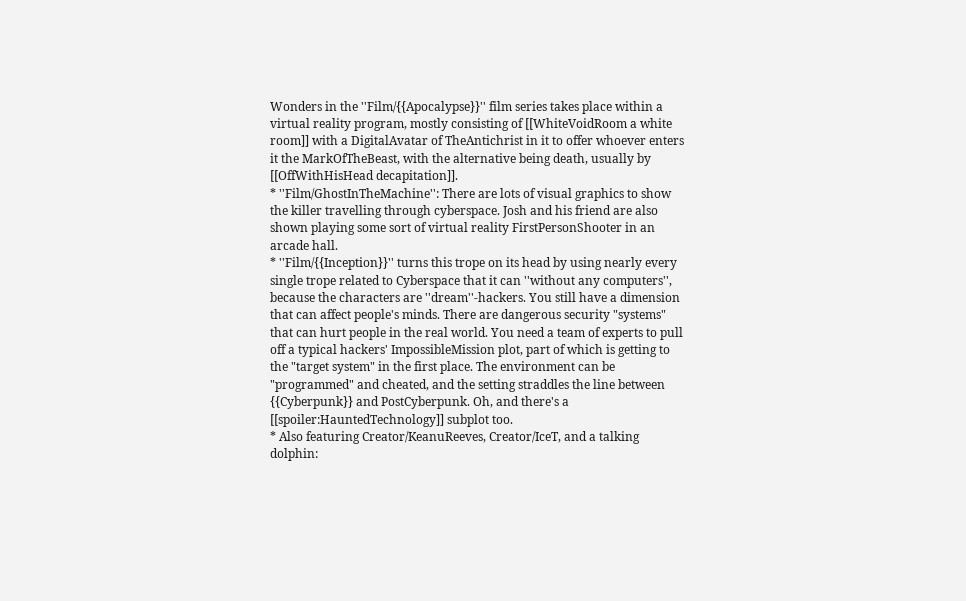Wonders in the ''Film/{{Apocalypse}}'' film series takes place within a virtual reality program, mostly consisting of [[WhiteVoidRoom a white room]] with a DigitalAvatar of TheAntichrist in it to offer whoever enters it the MarkOfTheBeast, with the alternative being death, usually by [[OffWithHisHead decapitation]].
* ''Film/GhostInTheMachine'': There are lots of visual graphics to show the killer travelling through cyberspace. Josh and his friend are also shown playing some sort of virtual reality FirstPersonShooter in an arcade hall.
* ''Film/{{Inception}}'' turns this trope on its head by using nearly every single trope related to Cyberspace that it can ''without any computers'', because the characters are ''dream''-hackers. You still have a dimension that can affect people's minds. There are dangerous security "systems" that can hurt people in the real world. You need a team of experts to pull off a typical hackers' ImpossibleMission plot, part of which is getting to the "target system" in the first place. The environment can be "programmed" and cheated, and the setting straddles the line between {{Cyberpunk}} and PostCyberpunk. Oh, and there's a [[spoiler:HauntedTechnology]] subplot too.
* Also featuring Creator/KeanuReeves, Creator/IceT, and a talking dolphin: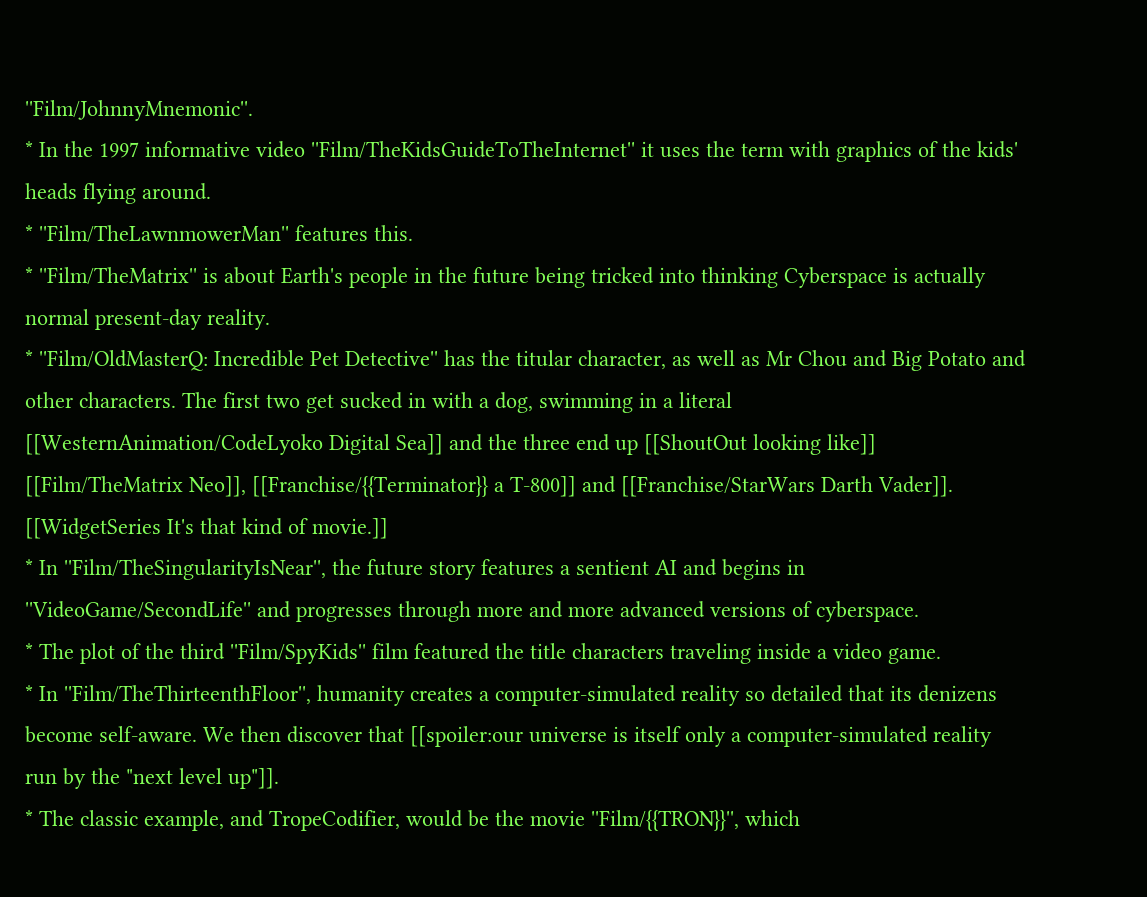''Film/JohnnyMnemonic''.
* In the 1997 informative video ''Film/TheKidsGuideToTheInternet'' it uses the term with graphics of the kids' heads flying around.
* ''Film/TheLawnmowerMan'' features this.
* ''Film/TheMatrix'' is about Earth's people in the future being tricked into thinking Cyberspace is actually normal present-day reality.
* ''Film/OldMasterQ: Incredible Pet Detective'' has the titular character, as well as Mr Chou and Big Potato and other characters. The first two get sucked in with a dog, swimming in a literal [[WesternAnimation/CodeLyoko Digital Sea]] and the three end up [[ShoutOut looking like]] [[Film/TheMatrix Neo]], [[Franchise/{{Terminator}} a T-800]] and [[Franchise/StarWars Darth Vader]]. [[WidgetSeries It's that kind of movie.]]
* In ''Film/TheSingularityIsNear'', the future story features a sentient AI and begins in ''VideoGame/SecondLife'' and progresses through more and more advanced versions of cyberspace.
* The plot of the third ''Film/SpyKids'' film featured the title characters traveling inside a video game.
* In ''Film/TheThirteenthFloor'', humanity creates a computer-simulated reality so detailed that its denizens become self-aware. We then discover that [[spoiler:our universe is itself only a computer-simulated reality run by the "next level up"]].
* The classic example, and TropeCodifier, would be the movie ''Film/{{TRON}}'', which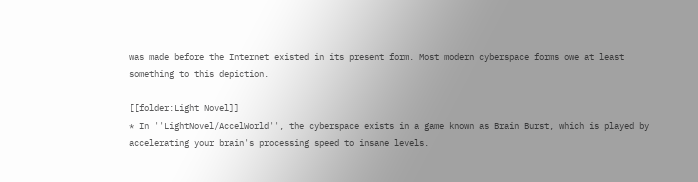was made before the Internet existed in its present form. Most modern cyberspace forms owe at least something to this depiction.

[[folder:Light Novel]]
* In ''LightNovel/AccelWorld'', the cyberspace exists in a game known as Brain Burst, which is played by accelerating your brain's processing speed to insane levels.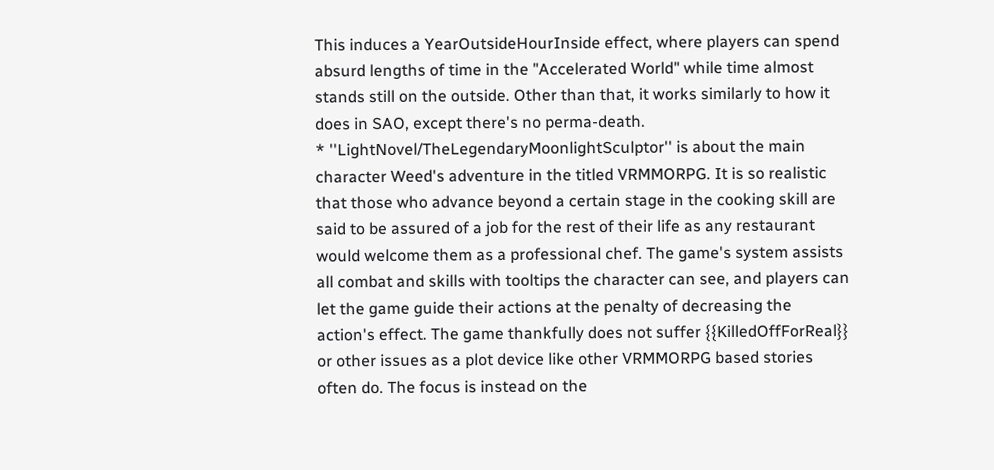This induces a YearOutsideHourInside effect, where players can spend absurd lengths of time in the "Accelerated World" while time almost stands still on the outside. Other than that, it works similarly to how it does in SAO, except there's no perma-death.
* ''LightNovel/TheLegendaryMoonlightSculptor'' is about the main character Weed's adventure in the titled VRMMORPG. It is so realistic that those who advance beyond a certain stage in the cooking skill are said to be assured of a job for the rest of their life as any restaurant would welcome them as a professional chef. The game's system assists all combat and skills with tooltips the character can see, and players can let the game guide their actions at the penalty of decreasing the action's effect. The game thankfully does not suffer {{KilledOffForReal}} or other issues as a plot device like other VRMMORPG based stories often do. The focus is instead on the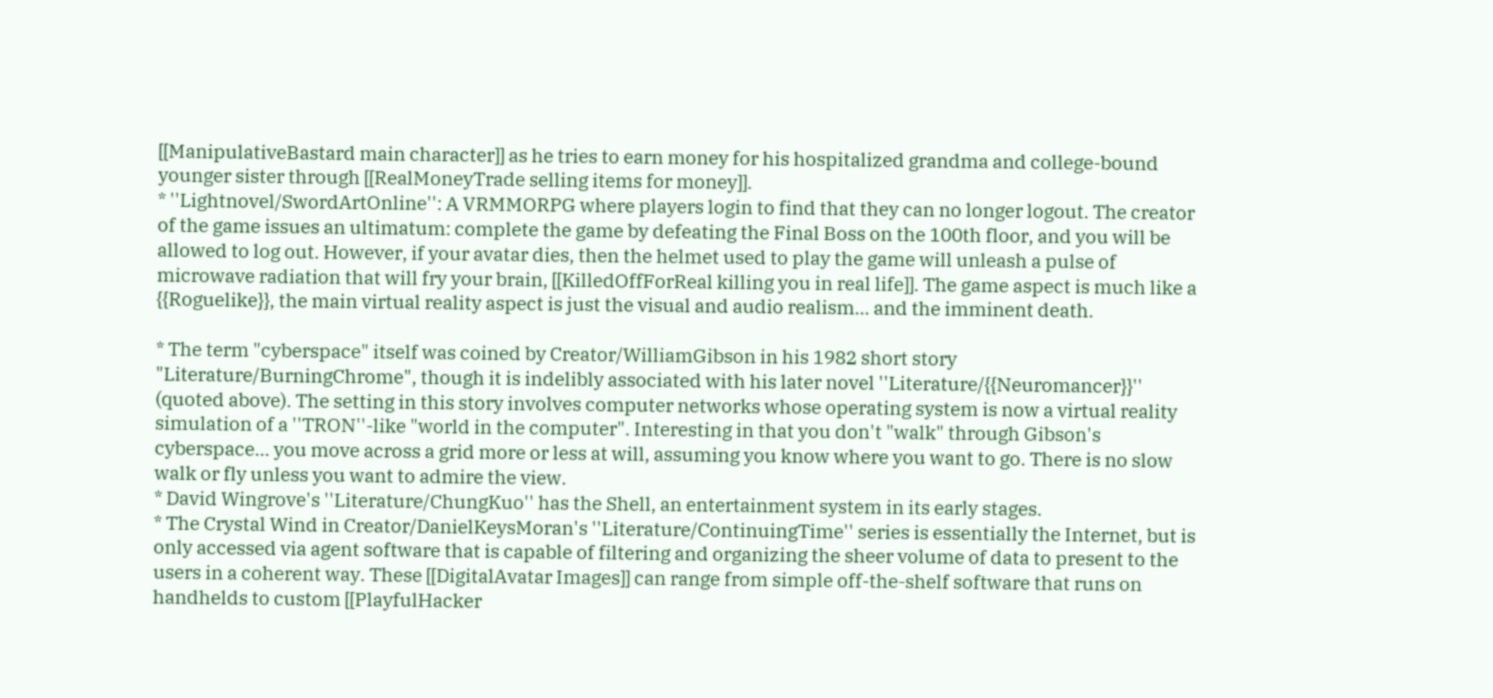[[ManipulativeBastard main character]] as he tries to earn money for his hospitalized grandma and college-bound younger sister through [[RealMoneyTrade selling items for money]].
* ''Lightnovel/SwordArtOnline'': A VRMMORPG where players login to find that they can no longer logout. The creator of the game issues an ultimatum: complete the game by defeating the Final Boss on the 100th floor, and you will be allowed to log out. However, if your avatar dies, then the helmet used to play the game will unleash a pulse of microwave radiation that will fry your brain, [[KilledOffForReal killing you in real life]]. The game aspect is much like a {{Roguelike}}, the main virtual reality aspect is just the visual and audio realism... and the imminent death.

* The term "cyberspace" itself was coined by Creator/WilliamGibson in his 1982 short story "Literature/BurningChrome", though it is indelibly associated with his later novel ''Literature/{{Neuromancer}}'' (quoted above). The setting in this story involves computer networks whose operating system is now a virtual reality simulation of a ''TRON''-like "world in the computer". Interesting in that you don't "walk" through Gibson's cyberspace... you move across a grid more or less at will, assuming you know where you want to go. There is no slow walk or fly unless you want to admire the view.
* David Wingrove's ''Literature/ChungKuo'' has the Shell, an entertainment system in its early stages.
* The Crystal Wind in Creator/DanielKeysMoran's ''Literature/ContinuingTime'' series is essentially the Internet, but is only accessed via agent software that is capable of filtering and organizing the sheer volume of data to present to the users in a coherent way. These [[DigitalAvatar Images]] can range from simple off-the-shelf software that runs on handhelds to custom [[PlayfulHacker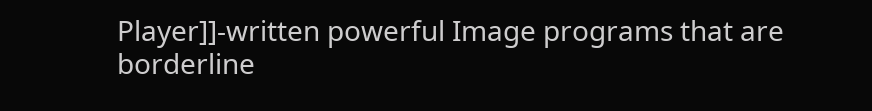Player]]-written powerful Image programs that are borderline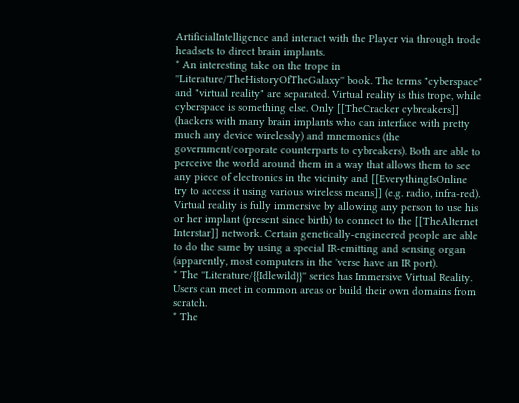ArtificialIntelligence and interact with the Player via through trode headsets to direct brain implants.
* An interesting take on the trope in ''Literature/TheHistoryOfTheGalaxy'' book. The terms "cyberspace" and "virtual reality" are separated. Virtual reality is this trope, while cyberspace is something else. Only [[TheCracker cybreakers]] (hackers with many brain implants who can interface with pretty much any device wirelessly) and mnemonics (the government/corporate counterparts to cybreakers). Both are able to perceive the world around them in a way that allows them to see any piece of electronics in the vicinity and [[EverythingIsOnline try to access it using various wireless means]] (e.g. radio, infra-red). Virtual reality is fully immersive by allowing any person to use his or her implant (present since birth) to connect to the [[TheAlternet Interstar]] network. Certain genetically-engineered people are able to do the same by using a special IR-emitting and sensing organ (apparently, most computers in the 'verse have an IR port).
* The ''Literature/{{Idlewild}}'' series has Immersive Virtual Reality. Users can meet in common areas or build their own domains from scratch.
* The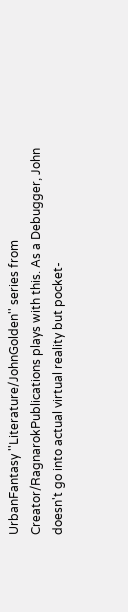UrbanFantasy ''Literature/JohnGolden'' series from Creator/RagnarokPublications plays with this. As a Debugger, John doesn't go into actual virtual reality but pocket-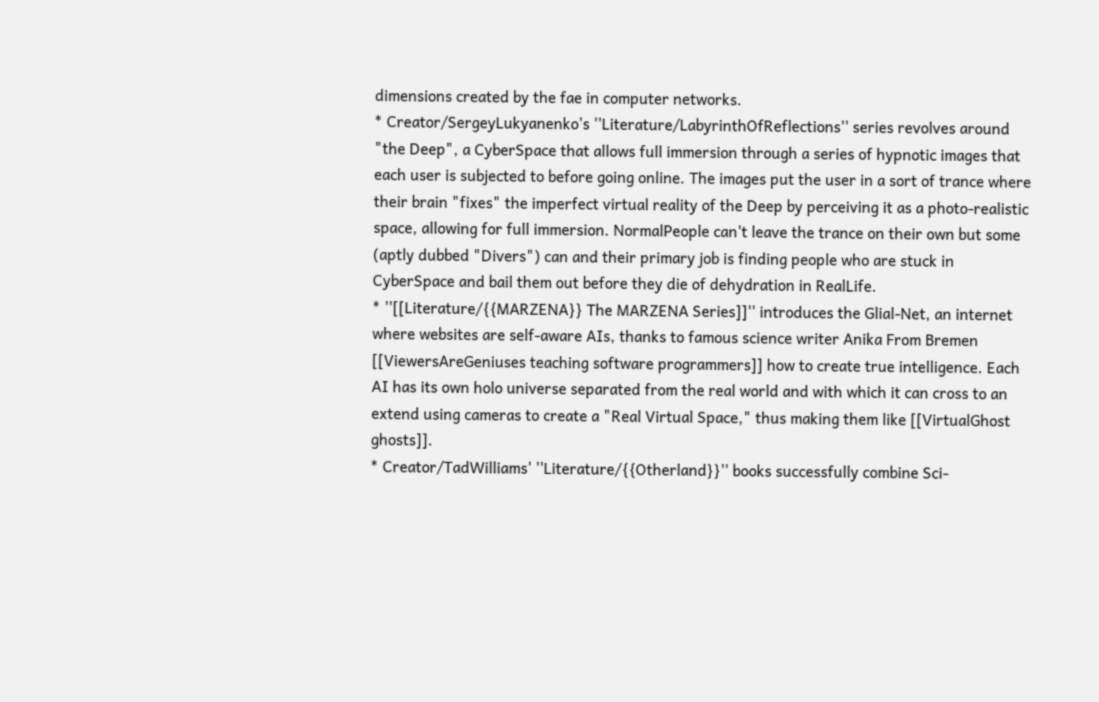dimensions created by the fae in computer networks.
* Creator/SergeyLukyanenko's ''Literature/LabyrinthOfReflections'' series revolves around "the Deep", a CyberSpace that allows full immersion through a series of hypnotic images that each user is subjected to before going online. The images put the user in a sort of trance where their brain "fixes" the imperfect virtual reality of the Deep by perceiving it as a photo-realistic space, allowing for full immersion. NormalPeople can't leave the trance on their own but some (aptly dubbed "Divers") can and their primary job is finding people who are stuck in CyberSpace and bail them out before they die of dehydration in RealLife.
* ''[[Literature/{{MARZENA}} The MARZENA Series]]'' introduces the Glial-Net, an internet where websites are self-aware AIs, thanks to famous science writer Anika From Bremen [[ViewersAreGeniuses teaching software programmers]] how to create true intelligence. Each AI has its own holo universe separated from the real world and with which it can cross to an extend using cameras to create a "Real Virtual Space," thus making them like [[VirtualGhost ghosts]].
* Creator/TadWilliams' ''Literature/{{Otherland}}'' books successfully combine Sci-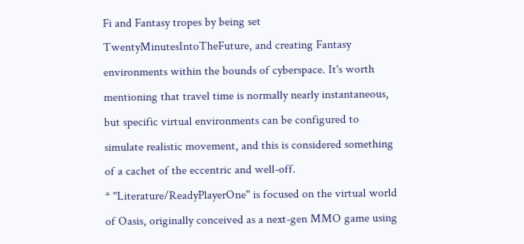Fi and Fantasy tropes by being set TwentyMinutesIntoTheFuture, and creating Fantasy environments within the bounds of cyberspace. It's worth mentioning that travel time is normally nearly instantaneous, but specific virtual environments can be configured to simulate realistic movement, and this is considered something of a cachet of the eccentric and well-off.
* ''Literature/ReadyPlayerOne'' is focused on the virtual world of Oasis, originally conceived as a next-gen MMO game using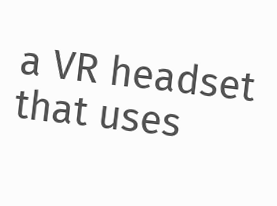a VR headset that uses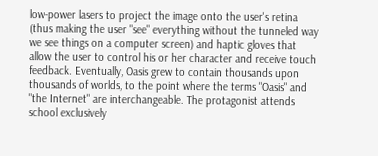low-power lasers to project the image onto the user's retina (thus making the user "see" everything without the tunneled way we see things on a computer screen) and haptic gloves that allow the user to control his or her character and receive touch feedback. Eventually, Oasis grew to contain thousands upon thousands of worlds, to the point where the terms "Oasis" and "the Internet" are interchangeable. The protagonist attends school exclusively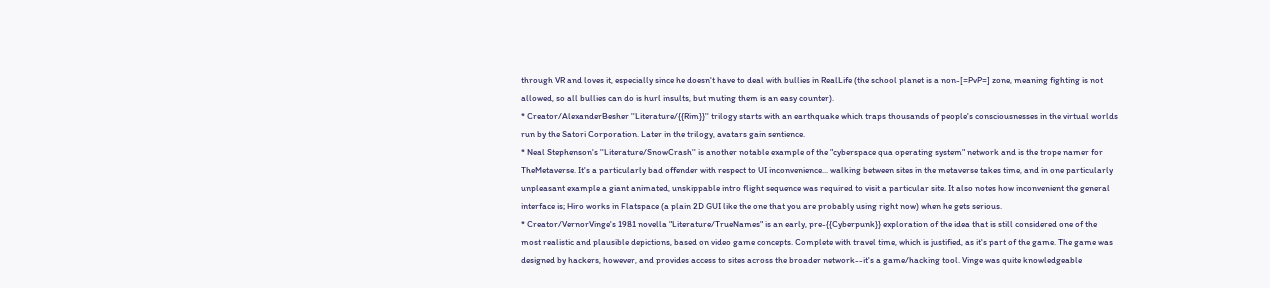through VR and loves it, especially since he doesn't have to deal with bullies in RealLife (the school planet is a non-[=PvP=] zone, meaning fighting is not allowed, so all bullies can do is hurl insults, but muting them is an easy counter).
* Creator/AlexanderBesher ''Literature/{{Rim}}'' trilogy starts with an earthquake which traps thousands of people's consciousnesses in the virtual worlds run by the Satori Corporation. Later in the trilogy, avatars gain sentience.
* Neal Stephenson's ''Literature/SnowCrash'' is another notable example of the "cyberspace qua operating system" network and is the trope namer for TheMetaverse. It's a particularly bad offender with respect to UI inconvenience... walking between sites in the metaverse takes time, and in one particularly unpleasant example a giant animated, unskippable intro flight sequence was required to visit a particular site. It also notes how inconvenient the general interface is; Hiro works in Flatspace (a plain 2D GUI like the one that you are probably using right now) when he gets serious.
* Creator/VernorVinge's 1981 novella "Literature/TrueNames" is an early, pre-{{Cyberpunk}} exploration of the idea that is still considered one of the most realistic and plausible depictions, based on video game concepts. Complete with travel time, which is justified, as it's part of the game. The game was designed by hackers, however, and provides access to sites across the broader network--it's a game/hacking tool. Vinge was quite knowledgeable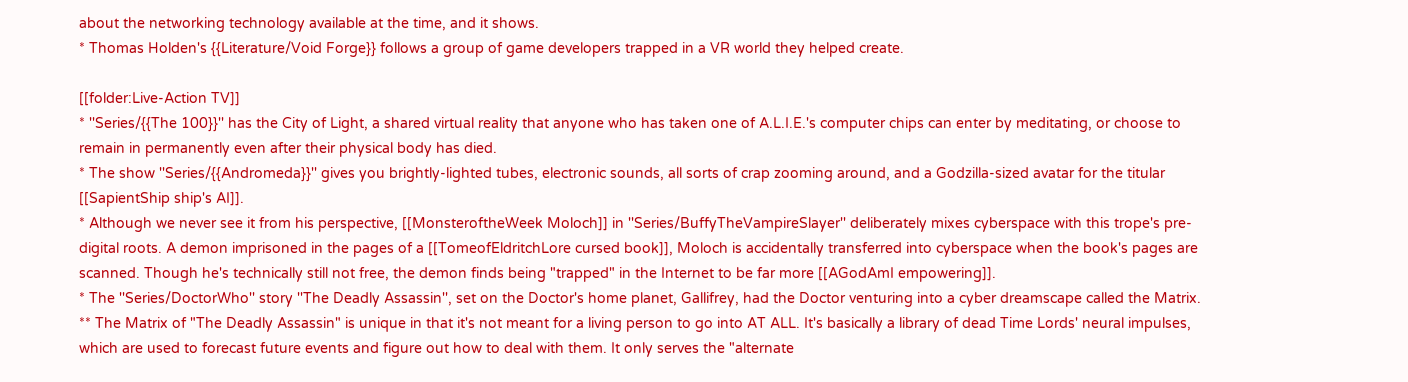about the networking technology available at the time, and it shows.
* Thomas Holden's {{Literature/Void Forge}} follows a group of game developers trapped in a VR world they helped create.

[[folder:Live-Action TV]]
* ''Series/{{The 100}}'' has the City of Light, a shared virtual reality that anyone who has taken one of A.L.I.E.'s computer chips can enter by meditating, or choose to remain in permanently even after their physical body has died.
* The show ''Series/{{Andromeda}}'' gives you brightly-lighted tubes, electronic sounds, all sorts of crap zooming around, and a Godzilla-sized avatar for the titular [[SapientShip ship's AI]].
* Although we never see it from his perspective, [[MonsteroftheWeek Moloch]] in ''Series/BuffyTheVampireSlayer'' deliberately mixes cyberspace with this trope's pre-digital roots. A demon imprisoned in the pages of a [[TomeofEldritchLore cursed book]], Moloch is accidentally transferred into cyberspace when the book's pages are scanned. Though he's technically still not free, the demon finds being "trapped" in the Internet to be far more [[AGodAmI empowering]].
* The ''Series/DoctorWho'' story ''The Deadly Assassin'', set on the Doctor's home planet, Gallifrey, had the Doctor venturing into a cyber dreamscape called the Matrix.
** The Matrix of "The Deadly Assassin" is unique in that it's not meant for a living person to go into AT ALL. It's basically a library of dead Time Lords' neural impulses, which are used to forecast future events and figure out how to deal with them. It only serves the "alternate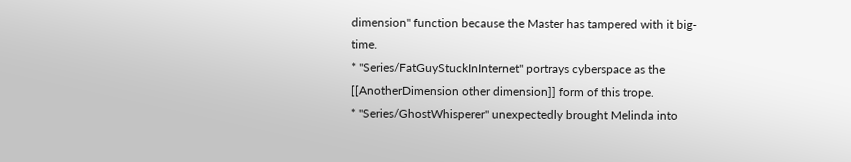dimension" function because the Master has tampered with it big-time.
* ''Series/FatGuyStuckInInternet'' portrays cyberspace as the [[AnotherDimension other dimension]] form of this trope.
* ''Series/GhostWhisperer'' unexpectedly brought Melinda into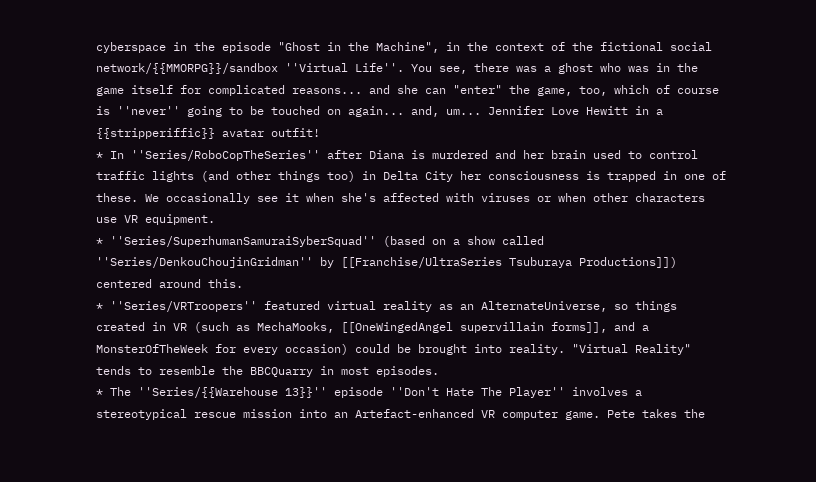cyberspace in the episode "Ghost in the Machine", in the context of the fictional social network/{{MMORPG}}/sandbox ''Virtual Life''. You see, there was a ghost who was in the game itself for complicated reasons... and she can "enter" the game, too, which of course is ''never'' going to be touched on again... and, um... Jennifer Love Hewitt in a {{stripperiffic}} avatar outfit!
* In ''Series/RoboCopTheSeries'' after Diana is murdered and her brain used to control traffic lights (and other things too) in Delta City her consciousness is trapped in one of these. We occasionally see it when she's affected with viruses or when other characters use VR equipment.
* ''Series/SuperhumanSamuraiSyberSquad'' (based on a show called ''Series/DenkouChoujinGridman'' by [[Franchise/UltraSeries Tsuburaya Productions]]) centered around this.
* ''Series/VRTroopers'' featured virtual reality as an AlternateUniverse, so things created in VR (such as MechaMooks, [[OneWingedAngel supervillain forms]], and a MonsterOfTheWeek for every occasion) could be brought into reality. "Virtual Reality" tends to resemble the BBCQuarry in most episodes.
* The ''Series/{{Warehouse 13}}'' episode ''Don't Hate The Player'' involves a stereotypical rescue mission into an Artefact-enhanced VR computer game. Pete takes the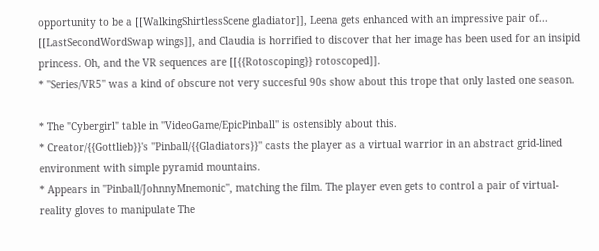opportunity to be a [[WalkingShirtlessScene gladiator]], Leena gets enhanced with an impressive pair of... [[LastSecondWordSwap wings]], and Claudia is horrified to discover that her image has been used for an insipid princess. Oh, and the VR sequences are [[{{Rotoscoping}} rotoscoped]].
* ''Series/VR5'' was a kind of obscure not very succesful 90s show about this trope that only lasted one season.

* The "Cybergirl" table in ''VideoGame/EpicPinball'' is ostensibly about this.
* Creator/{{Gottlieb}}'s ''Pinball/{{Gladiators}}'' casts the player as a virtual warrior in an abstract grid-lined environment with simple pyramid mountains.
* Appears in ''Pinball/JohnnyMnemonic'', matching the film. The player even gets to control a pair of virtual-reality gloves to manipulate The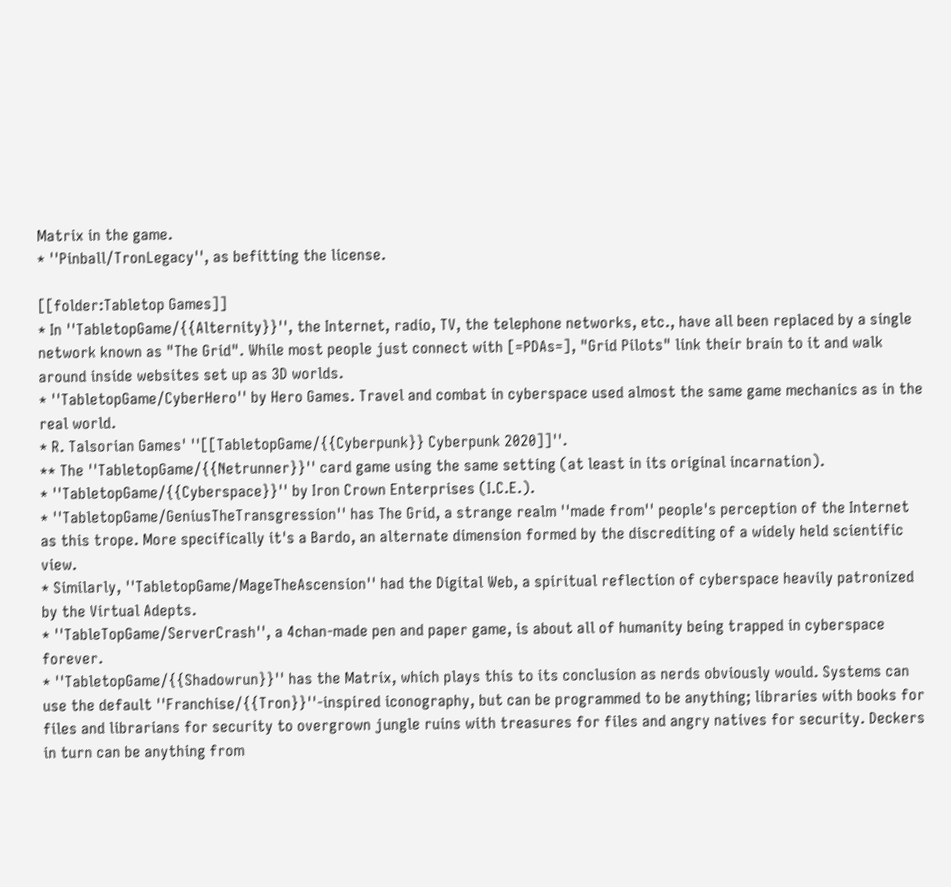Matrix in the game.
* ''Pinball/TronLegacy'', as befitting the license.

[[folder:Tabletop Games]]
* In ''TabletopGame/{{Alternity}}'', the Internet, radio, TV, the telephone networks, etc., have all been replaced by a single network known as "The Grid". While most people just connect with [=PDAs=], "Grid Pilots" link their brain to it and walk around inside websites set up as 3D worlds.
* ''TabletopGame/CyberHero'' by Hero Games. Travel and combat in cyberspace used almost the same game mechanics as in the real world.
* R. Talsorian Games' ''[[TabletopGame/{{Cyberpunk}} Cyberpunk 2020]]''.
** The ''TabletopGame/{{Netrunner}}'' card game using the same setting (at least in its original incarnation).
* ''TabletopGame/{{Cyberspace}}'' by Iron Crown Enterprises (I.C.E.).
* ''TabletopGame/GeniusTheTransgression'' has The Grid, a strange realm ''made from'' people's perception of the Internet as this trope. More specifically it's a Bardo, an alternate dimension formed by the discrediting of a widely held scientific view.
* Similarly, ''TabletopGame/MageTheAscension'' had the Digital Web, a spiritual reflection of cyberspace heavily patronized by the Virtual Adepts.
* ''TableTopGame/ServerCrash'', a 4chan-made pen and paper game, is about all of humanity being trapped in cyberspace forever.
* ''TabletopGame/{{Shadowrun}}'' has the Matrix, which plays this to its conclusion as nerds obviously would. Systems can use the default ''Franchise/{{Tron}}''-inspired iconography, but can be programmed to be anything; libraries with books for files and librarians for security to overgrown jungle ruins with treasures for files and angry natives for security. Deckers in turn can be anything from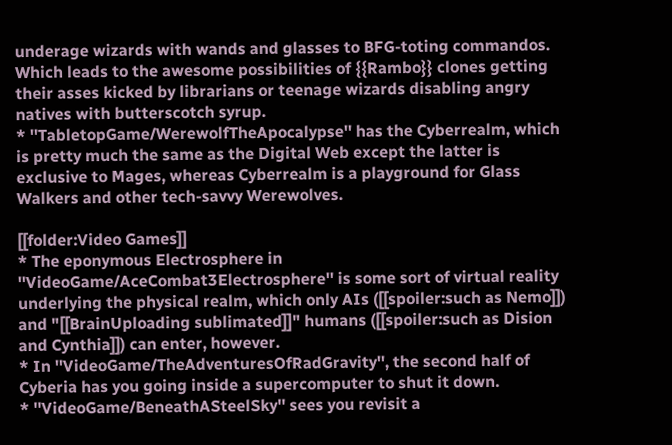underage wizards with wands and glasses to BFG-toting commandos. Which leads to the awesome possibilities of {{Rambo}} clones getting their asses kicked by librarians or teenage wizards disabling angry natives with butterscotch syrup.
* ''TabletopGame/WerewolfTheApocalypse'' has the Cyberrealm, which is pretty much the same as the Digital Web except the latter is exclusive to Mages, whereas Cyberrealm is a playground for Glass Walkers and other tech-savvy Werewolves.

[[folder:Video Games]]
* The eponymous Electrosphere in ''VideoGame/AceCombat3Electrosphere'' is some sort of virtual reality underlying the physical realm, which only AIs ([[spoiler:such as Nemo]]) and "[[BrainUploading sublimated]]" humans ([[spoiler:such as Dision and Cynthia]]) can enter, however.
* In ''VideoGame/TheAdventuresOfRadGravity'', the second half of Cyberia has you going inside a supercomputer to shut it down.
* ''VideoGame/BeneathASteelSky'' sees you revisit a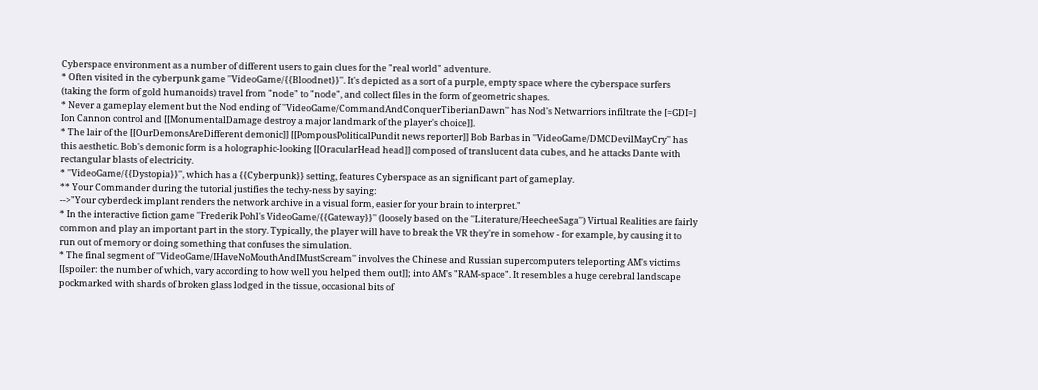Cyberspace environment as a number of different users to gain clues for the "real world" adventure.
* Often visited in the cyberpunk game ''VideoGame/{{Bloodnet}}''. It's depicted as a sort of a purple, empty space where the cyberspace surfers (taking the form of gold humanoids) travel from "node" to "node", and collect files in the form of geometric shapes.
* Never a gameplay element but the Nod ending of ''VideoGame/CommandAndConquerTiberianDawn'' has Nod's Netwarriors infiltrate the [=GDI=] Ion Cannon control and [[MonumentalDamage destroy a major landmark of the player's choice]].
* The lair of the [[OurDemonsAreDifferent demonic]] [[PompousPoliticalPundit news reporter]] Bob Barbas in ''VideoGame/DMCDevilMayCry'' has this aesthetic. Bob's demonic form is a holographic-looking [[OracularHead head]] composed of translucent data cubes, and he attacks Dante with rectangular blasts of electricity.
* ''VideoGame/{{Dystopia}}'', which has a {{Cyberpunk}} setting, features Cyberspace as an significant part of gameplay.
** Your Commander during the tutorial justifies the techy-ness by saying:
-->"Your cyberdeck implant renders the network archive in a visual form, easier for your brain to interpret."
* In the interactive fiction game ''Frederik Pohl's VideoGame/{{Gateway}}'' (loosely based on the ''Literature/HeecheeSaga'') Virtual Realities are fairly common and play an important part in the story. Typically, the player will have to break the VR they're in somehow - for example, by causing it to run out of memory or doing something that confuses the simulation.
* The final segment of ''VideoGame/IHaveNoMouthAndIMustScream'' involves the Chinese and Russian supercomputers teleporting AM's victims [[spoiler: the number of which, vary according to how well you helped them out]]; into AM's "RAM-space". It resembles a huge cerebral landscape pockmarked with shards of broken glass lodged in the tissue, occasional bits of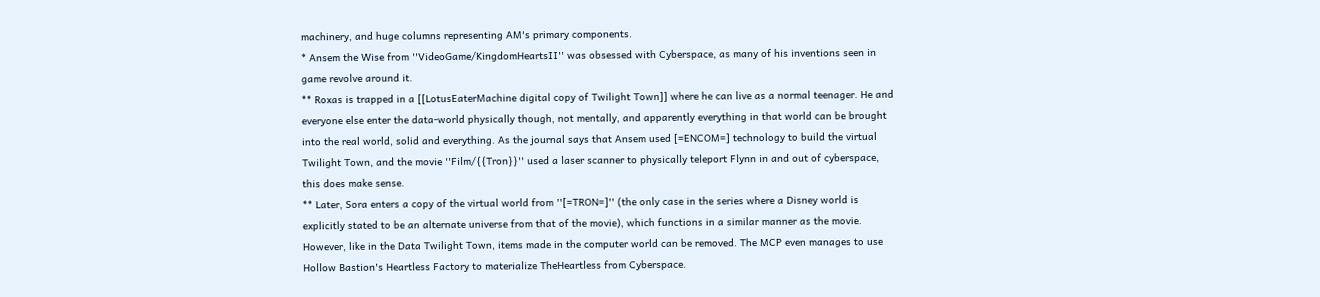machinery, and huge columns representing AM's primary components.
* Ansem the Wise from ''VideoGame/KingdomHeartsII'' was obsessed with Cyberspace, as many of his inventions seen in game revolve around it.
** Roxas is trapped in a [[LotusEaterMachine digital copy of Twilight Town]] where he can live as a normal teenager. He and everyone else enter the data-world physically though, not mentally, and apparently everything in that world can be brought into the real world, solid and everything. As the journal says that Ansem used [=ENCOM=] technology to build the virtual Twilight Town, and the movie ''Film/{{Tron}}'' used a laser scanner to physically teleport Flynn in and out of cyberspace, this does make sense.
** Later, Sora enters a copy of the virtual world from ''[=TRON=]'' (the only case in the series where a Disney world is explicitly stated to be an alternate universe from that of the movie), which functions in a similar manner as the movie. However, like in the Data Twilight Town, items made in the computer world can be removed. The MCP even manages to use Hollow Bastion's Heartless Factory to materialize TheHeartless from Cyberspace.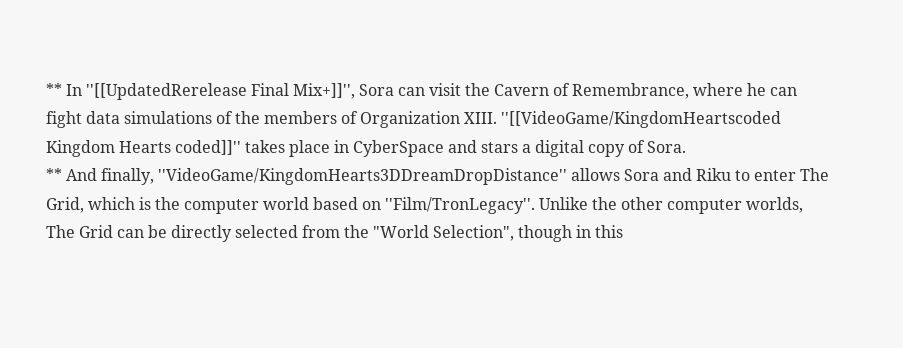** In ''[[UpdatedRerelease Final Mix+]]'', Sora can visit the Cavern of Remembrance, where he can fight data simulations of the members of Organization XIII. ''[[VideoGame/KingdomHeartscoded Kingdom Hearts coded]]'' takes place in CyberSpace and stars a digital copy of Sora.
** And finally, ''VideoGame/KingdomHearts3DDreamDropDistance'' allows Sora and Riku to enter The Grid, which is the computer world based on ''Film/TronLegacy''. Unlike the other computer worlds, The Grid can be directly selected from the "World Selection", though in this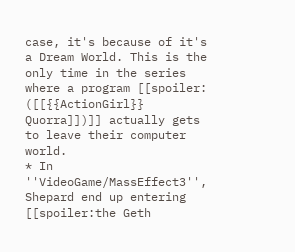case, it's because of it's a Dream World. This is the only time in the series where a program [[spoiler: ([[{{ActionGirl}} Quorra]])]] actually gets to leave their computer world.
* In ''VideoGame/MassEffect3'', Shepard end up entering [[spoiler:the Geth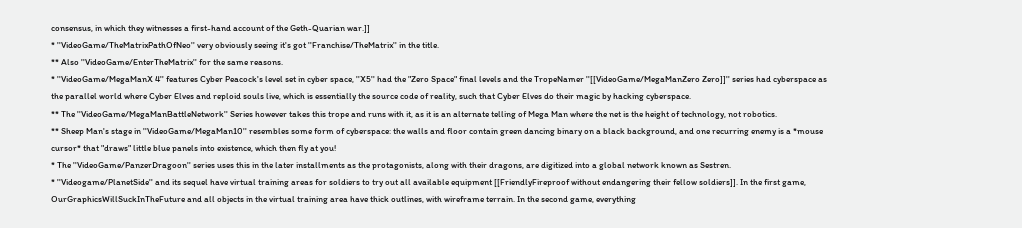consensus, in which they witnesses a first-hand account of the Geth-Quarian war.]]
* ''VideoGame/TheMatrixPathOfNeo'' very obviously seeing it's got ''Franchise/TheMatrix'' in the title.
** Also ''VideoGame/EnterTheMatrix'' for the same reasons.
* ''VideoGame/MegaManX 4'' features Cyber Peacock's level set in cyber space, ''X5'' had the "Zero Space" final levels and the TropeNamer ''[[VideoGame/MegaManZero Zero]]'' series had cyberspace as the parallel world where Cyber Elves and reploid souls live, which is essentially the source code of reality, such that Cyber Elves do their magic by hacking cyberspace.
** The ''VideoGame/MegaManBattleNetwork'' Series however takes this trope and runs with it, as it is an alternate telling of Mega Man where the net is the height of technology, not robotics.
** Sheep Man's stage in ''VideoGame/MegaMan10'' resembles some form of cyberspace: the walls and floor contain green dancing binary on a black background, and one recurring enemy is a *mouse cursor* that "draws" little blue panels into existence, which then fly at you!
* The ''VideoGame/PanzerDragoon'' series uses this in the later installments as the protagonists, along with their dragons, are digitized into a global network known as Sestren.
* ''Videogame/PlanetSide'' and its sequel have virtual training areas for soldiers to try out all available equipment [[FriendlyFireproof without endangering their fellow soldiers]]. In the first game, OurGraphicsWillSuckInTheFuture and all objects in the virtual training area have thick outlines, with wireframe terrain. In the second game, everything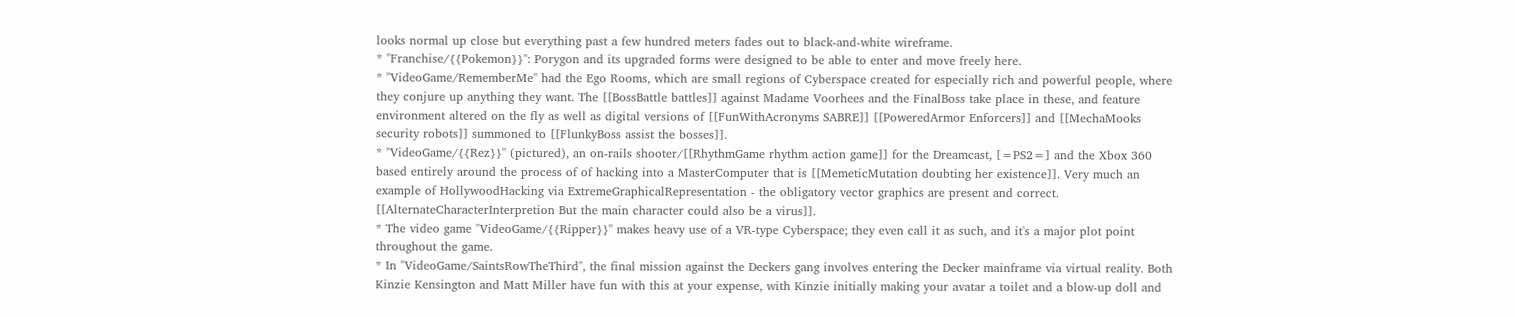looks normal up close but everything past a few hundred meters fades out to black-and-white wireframe.
* ''Franchise/{{Pokemon}}'': Porygon and its upgraded forms were designed to be able to enter and move freely here.
* ''VideoGame/RememberMe'' had the Ego Rooms, which are small regions of Cyberspace created for especially rich and powerful people, where they conjure up anything they want. The [[BossBattle battles]] against Madame Voorhees and the FinalBoss take place in these, and feature environment altered on the fly as well as digital versions of [[FunWithAcronyms SABRE]] [[PoweredArmor Enforcers]] and [[MechaMooks security robots]] summoned to [[FlunkyBoss assist the bosses]].
* ''VideoGame/{{Rez}}'' (pictured), an on-rails shooter/[[RhythmGame rhythm action game]] for the Dreamcast, [=PS2=] and the Xbox 360 based entirely around the process of of hacking into a MasterComputer that is [[MemeticMutation doubting her existence]]. Very much an example of HollywoodHacking via ExtremeGraphicalRepresentation - the obligatory vector graphics are present and correct. [[AlternateCharacterInterpretion But the main character could also be a virus]].
* The video game ''VideoGame/{{Ripper}}'' makes heavy use of a VR-type Cyberspace; they even call it as such, and it's a major plot point throughout the game.
* In ''VideoGame/SaintsRowTheThird'', the final mission against the Deckers gang involves entering the Decker mainframe via virtual reality. Both Kinzie Kensington and Matt Miller have fun with this at your expense, with Kinzie initially making your avatar a toilet and a blow-up doll and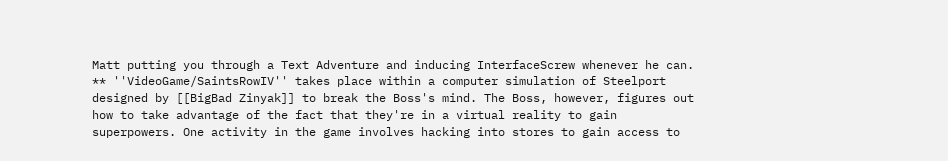Matt putting you through a Text Adventure and inducing InterfaceScrew whenever he can.
** ''VideoGame/SaintsRowIV'' takes place within a computer simulation of Steelport designed by [[BigBad Zinyak]] to break the Boss's mind. The Boss, however, figures out how to take advantage of the fact that they're in a virtual reality to gain superpowers. One activity in the game involves hacking into stores to gain access to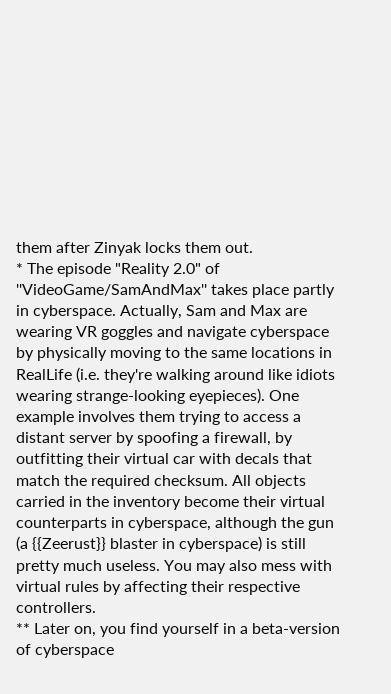them after Zinyak locks them out.
* The episode "Reality 2.0" of ''VideoGame/SamAndMax'' takes place partly in cyberspace. Actually, Sam and Max are wearing VR goggles and navigate cyberspace by physically moving to the same locations in RealLife (i.e. they're walking around like idiots wearing strange-looking eyepieces). One example involves them trying to access a distant server by spoofing a firewall, by outfitting their virtual car with decals that match the required checksum. All objects carried in the inventory become their virtual counterparts in cyberspace, although the gun (a {{Zeerust}} blaster in cyberspace) is still pretty much useless. You may also mess with virtual rules by affecting their respective controllers.
** Later on, you find yourself in a beta-version of cyberspace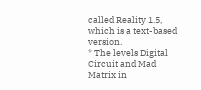called Reality 1.5, which is a text-based version.
* The levels Digital Circuit and Mad Matrix in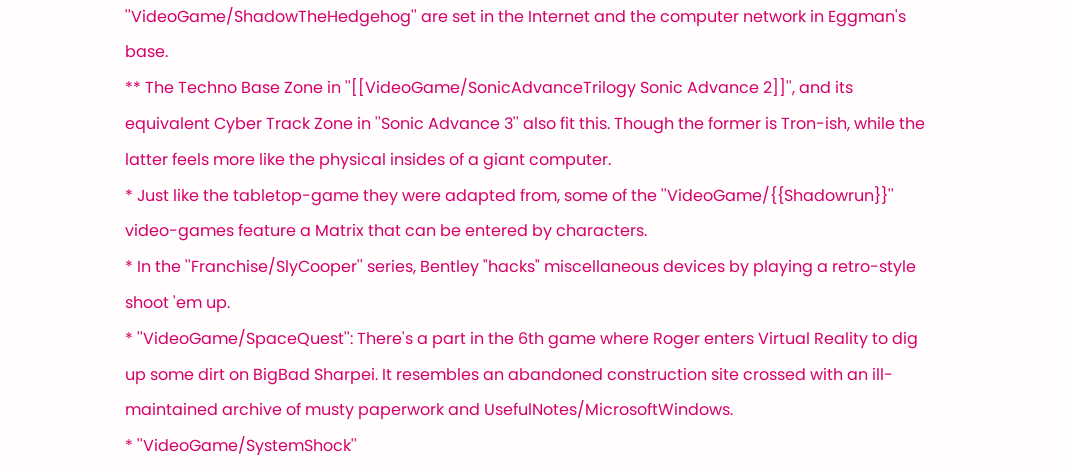''VideoGame/ShadowTheHedgehog'' are set in the Internet and the computer network in Eggman's base.
** The Techno Base Zone in ''[[VideoGame/SonicAdvanceTrilogy Sonic Advance 2]]'', and its equivalent Cyber Track Zone in ''Sonic Advance 3'' also fit this. Though the former is Tron-ish, while the latter feels more like the physical insides of a giant computer.
* Just like the tabletop-game they were adapted from, some of the ''VideoGame/{{Shadowrun}}'' video-games feature a Matrix that can be entered by characters.
* In the ''Franchise/SlyCooper'' series, Bentley "hacks" miscellaneous devices by playing a retro-style shoot 'em up.
* ''VideoGame/SpaceQuest'': There's a part in the 6th game where Roger enters Virtual Reality to dig up some dirt on BigBad Sharpei. It resembles an abandoned construction site crossed with an ill-maintained archive of musty paperwork and UsefulNotes/MicrosoftWindows.
* ''VideoGame/SystemShock''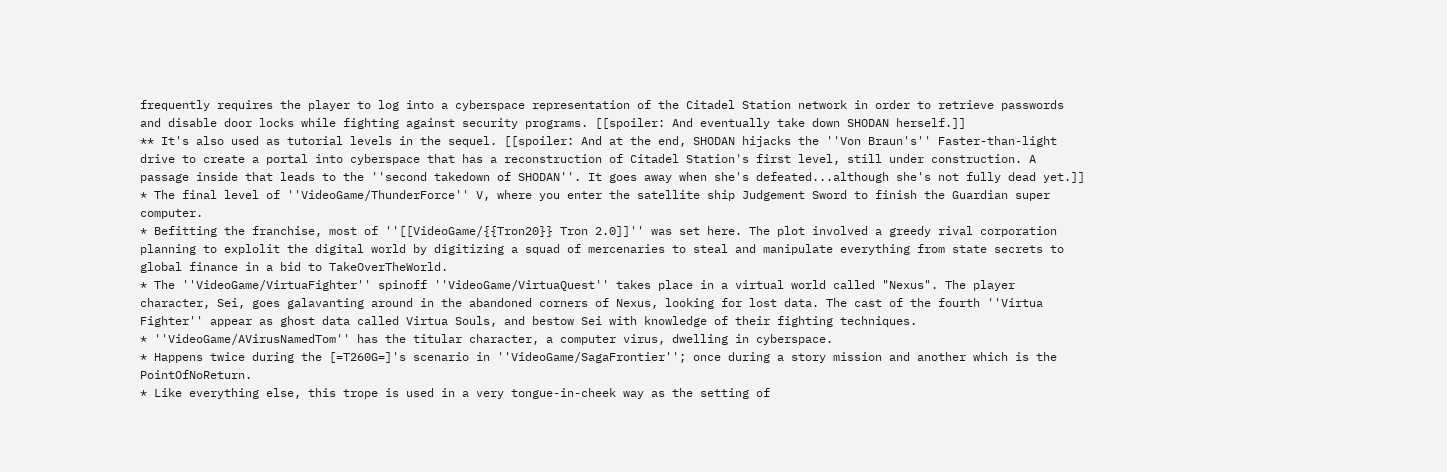frequently requires the player to log into a cyberspace representation of the Citadel Station network in order to retrieve passwords and disable door locks while fighting against security programs. [[spoiler: And eventually take down SHODAN herself.]]
** It's also used as tutorial levels in the sequel. [[spoiler: And at the end, SHODAN hijacks the ''Von Braun's'' Faster-than-light drive to create a portal into cyberspace that has a reconstruction of Citadel Station's first level, still under construction. A passage inside that leads to the ''second takedown of SHODAN''. It goes away when she's defeated...although she's not fully dead yet.]]
* The final level of ''VideoGame/ThunderForce'' V, where you enter the satellite ship Judgement Sword to finish the Guardian super computer.
* Befitting the franchise, most of ''[[VideoGame/{{Tron20}} Tron 2.0]]'' was set here. The plot involved a greedy rival corporation planning to explolit the digital world by digitizing a squad of mercenaries to steal and manipulate everything from state secrets to global finance in a bid to TakeOverTheWorld.
* The ''VideoGame/VirtuaFighter'' spinoff ''VideoGame/VirtuaQuest'' takes place in a virtual world called "Nexus". The player character, Sei, goes galavanting around in the abandoned corners of Nexus, looking for lost data. The cast of the fourth ''Virtua Fighter'' appear as ghost data called Virtua Souls, and bestow Sei with knowledge of their fighting techniques.
* ''VideoGame/AVirusNamedTom'' has the titular character, a computer virus, dwelling in cyberspace.
* Happens twice during the [=T260G=]'s scenario in ''VideoGame/SagaFrontier''; once during a story mission and another which is the PointOfNoReturn.
* Like everything else, this trope is used in a very tongue-in-cheek way as the setting of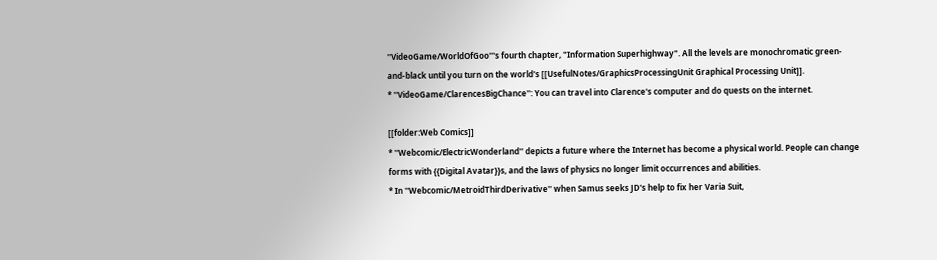''VideoGame/WorldOfGoo'''s fourth chapter, "Information Superhighway". All the levels are monochromatic green-and-black until you turn on the world's [[UsefulNotes/GraphicsProcessingUnit Graphical Processing Unit]].
* ''VideoGame/ClarencesBigChance'': You can travel into Clarence's computer and do quests on the internet.

[[folder:Web Comics]]
* ''Webcomic/ElectricWonderland'' depicts a future where the Internet has become a physical world. People can change forms with {{Digital Avatar}}s, and the laws of physics no longer limit occurrences and abilities.
* In ''Webcomic/MetroidThirdDerivative'' when Samus seeks JD's help to fix her Varia Suit,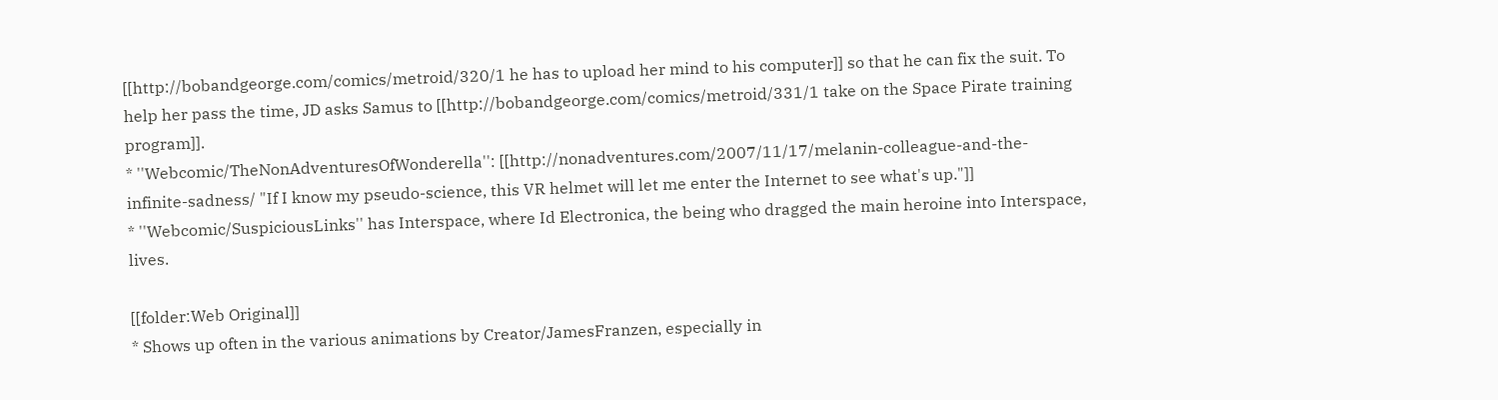[[http://bobandgeorge.com/comics/metroid/320/1 he has to upload her mind to his computer]] so that he can fix the suit. To help her pass the time, JD asks Samus to [[http://bobandgeorge.com/comics/metroid/331/1 take on the Space Pirate training program]].
* ''Webcomic/TheNonAdventuresOfWonderella'': [[http://nonadventures.com/2007/11/17/melanin-colleague-and-the-infinite-sadness/ "If I know my pseudo-science, this VR helmet will let me enter the Internet to see what's up."]]
* ''Webcomic/SuspiciousLinks'' has Interspace, where Id Electronica, the being who dragged the main heroine into Interspace, lives.

[[folder:Web Original]]
* Shows up often in the various animations by Creator/JamesFranzen, especially in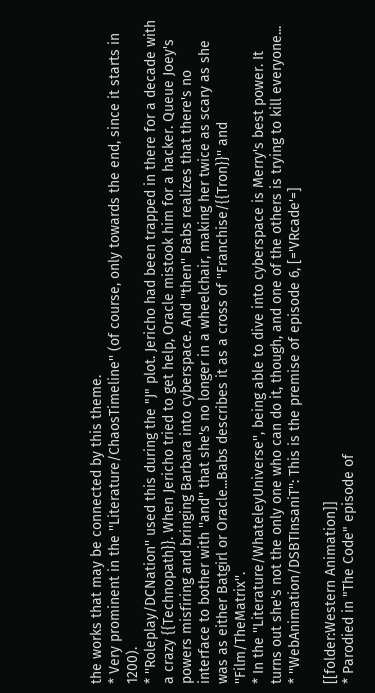the works that may be connected by this theme.
* Very prominent in the ''Literature/ChaosTimeline'' (of course, only towards the end, since it starts in 1200).
* ''Roleplay/DCNation'' used this during the "J" plot. Jericho had been trapped in there for a decade with a crazy {{Technopath}}. When Jericho tried to get help, Oracle mistook him for a hacker. Queue Joey's powers misfiring and bringing Barbara into cyberspace. And ''then'' Babs realizes that there's no interface to bother with ''and'' that she's no longer in a wheelchair, making her twice as scary as she was as either Batgirl or Oracle...Babs describes it as a cross of ''Franchise/{{Tron}}'' and ''Film/TheMatrix''.
* In the ''Literature/WhateleyUniverse'', being able to dive into cyberspace is Merry's best power. It turns out she's not the only one who can do it, though, and one of the others is trying to kill everyone...
* ''WebAnimation/DSBTInsaniT'': This is the premise of episode 6, [='VRcade'=]

[[folder:Western Animation]]
* Parodied in "The Code" episode of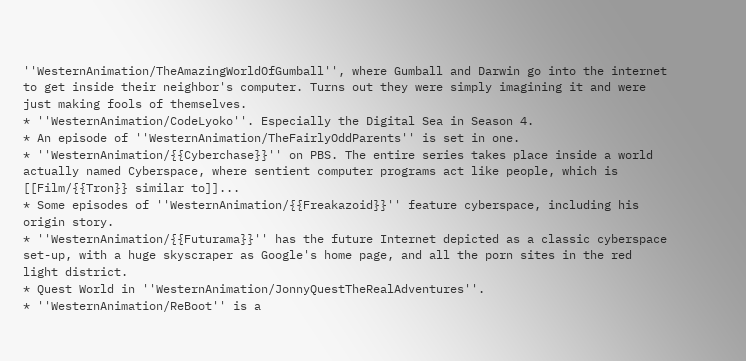''WesternAnimation/TheAmazingWorldOfGumball'', where Gumball and Darwin go into the internet to get inside their neighbor's computer. Turns out they were simply imagining it and were just making fools of themselves.
* ''WesternAnimation/CodeLyoko''. Especially the Digital Sea in Season 4.
* An episode of ''WesternAnimation/TheFairlyOddParents'' is set in one.
* ''WesternAnimation/{{Cyberchase}}'' on PBS. The entire series takes place inside a world actually named Cyberspace, where sentient computer programs act like people, which is [[Film/{{Tron}} similar to]]...
* Some episodes of ''WesternAnimation/{{Freakazoid}}'' feature cyberspace, including his origin story.
* ''WesternAnimation/{{Futurama}}'' has the future Internet depicted as a classic cyberspace set-up, with a huge skyscraper as Google's home page, and all the porn sites in the red light district.
* Quest World in ''WesternAnimation/JonnyQuestTheRealAdventures''.
* ''WesternAnimation/ReBoot'' is a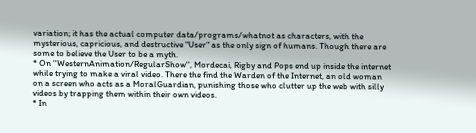variation; it has the actual computer data/programs/whatnot as characters, with the mysterious, capricious, and destructive "User" as the only sign of humans. Though there are some to believe the User to be a myth.
* On ''WesternAnimation/RegularShow'', Mordecai, Rigby and Pops end up inside the internet while trying to make a viral video. There the find the Warden of the Internet, an old woman on a screen who acts as a MoralGuardian, punishing those who clutter up the web with silly videos by trapping them within their own videos.
* In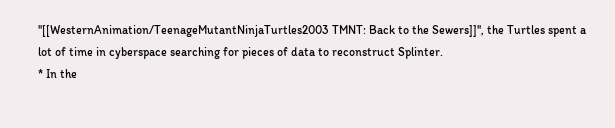''[[WesternAnimation/TeenageMutantNinjaTurtles2003 TMNT: Back to the Sewers]]'', the Turtles spent a lot of time in cyberspace searching for pieces of data to reconstruct Splinter.
* In the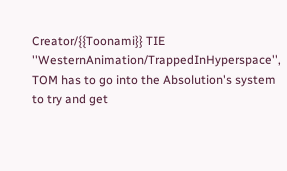Creator/{{Toonami}} TIE ''WesternAnimation/TrappedInHyperspace'', TOM has to go into the Absolution's system to try and get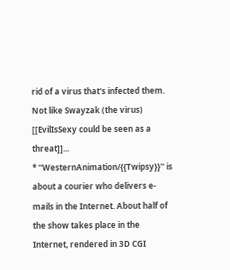rid of a virus that's infected them. Not like Swayzak (the virus) [[EvilIsSexy could be seen as a threat]]...
* ''WesternAnimation/{{Twipsy}}'' is about a courier who delivers e-mails in the Internet. About half of the show takes place in the Internet, rendered in 3D CGI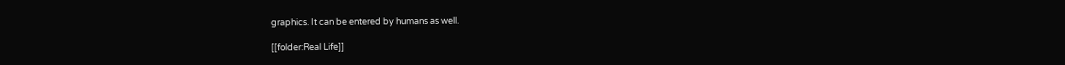graphics. It can be entered by humans as well.

[[folder:Real Life]]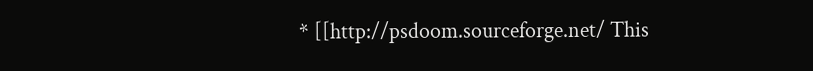* [[http://psdoom.sourceforge.net/ This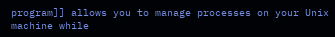program]] allows you to manage processes on your Unix machine while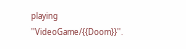playing ''VideoGame/{{Doom}}''.